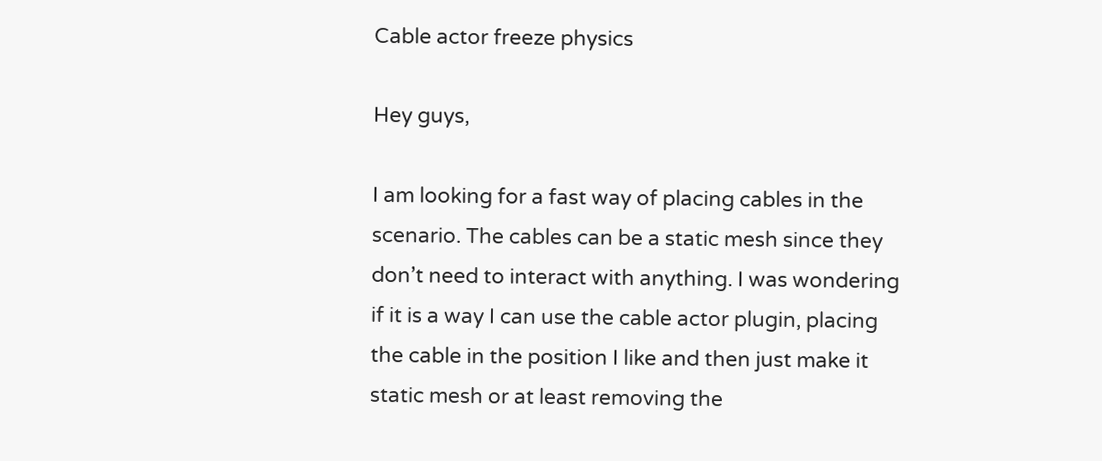Cable actor freeze physics

Hey guys,

I am looking for a fast way of placing cables in the scenario. The cables can be a static mesh since they don’t need to interact with anything. I was wondering if it is a way I can use the cable actor plugin, placing the cable in the position I like and then just make it static mesh or at least removing the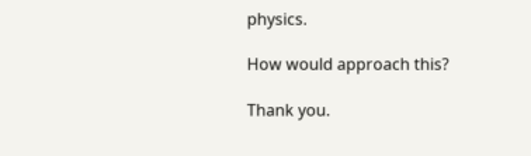physics.

How would approach this?

Thank you.